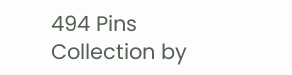494 Pins
Collection by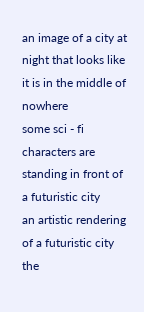an image of a city at night that looks like it is in the middle of nowhere
some sci - fi characters are standing in front of a futuristic city
an artistic rendering of a futuristic city
the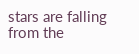stars are falling from the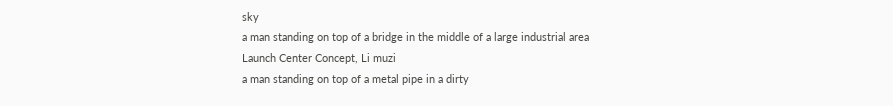sky
a man standing on top of a bridge in the middle of a large industrial area
Launch Center Concept, Li muzi
a man standing on top of a metal pipe in a dirty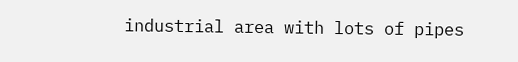industrial area with lots of pipes